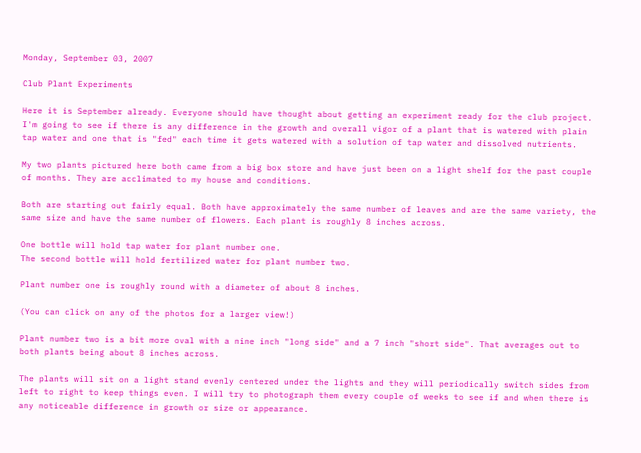Monday, September 03, 2007

Club Plant Experiments

Here it is September already. Everyone should have thought about getting an experiment ready for the club project. I'm going to see if there is any difference in the growth and overall vigor of a plant that is watered with plain tap water and one that is "fed" each time it gets watered with a solution of tap water and dissolved nutrients.

My two plants pictured here both came from a big box store and have just been on a light shelf for the past couple of months. They are acclimated to my house and conditions.

Both are starting out fairly equal. Both have approximately the same number of leaves and are the same variety, the same size and have the same number of flowers. Each plant is roughly 8 inches across.

One bottle will hold tap water for plant number one.
The second bottle will hold fertilized water for plant number two.

Plant number one is roughly round with a diameter of about 8 inches.

(You can click on any of the photos for a larger view!)

Plant number two is a bit more oval with a nine inch "long side" and a 7 inch "short side". That averages out to both plants being about 8 inches across.

The plants will sit on a light stand evenly centered under the lights and they will periodically switch sides from left to right to keep things even. I will try to photograph them every couple of weeks to see if and when there is any noticeable difference in growth or size or appearance.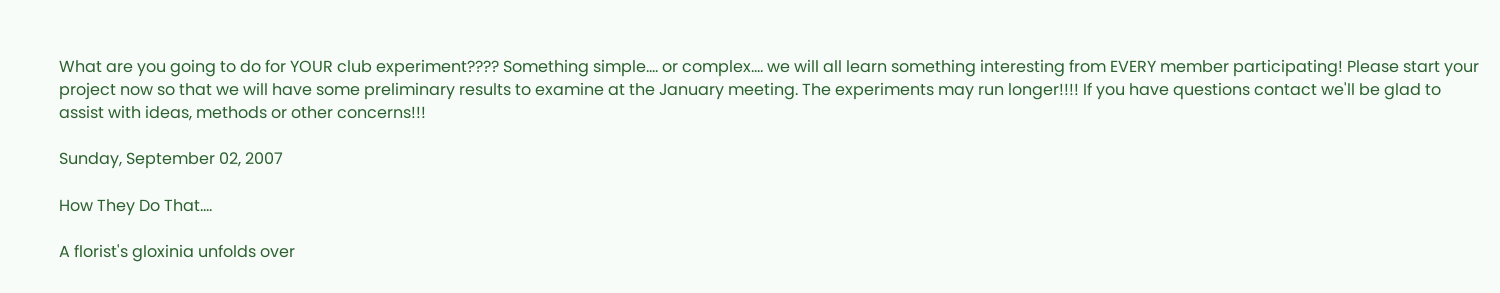What are you going to do for YOUR club experiment???? Something simple.... or complex.... we will all learn something interesting from EVERY member participating! Please start your project now so that we will have some preliminary results to examine at the January meeting. The experiments may run longer!!!! If you have questions contact we'll be glad to assist with ideas, methods or other concerns!!!

Sunday, September 02, 2007

How They Do That....

A florist's gloxinia unfolds over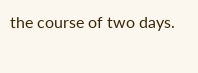the course of two days.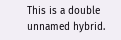This is a double unnamed hybrid.